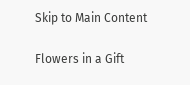Skip to Main Content

Flowers in a Gift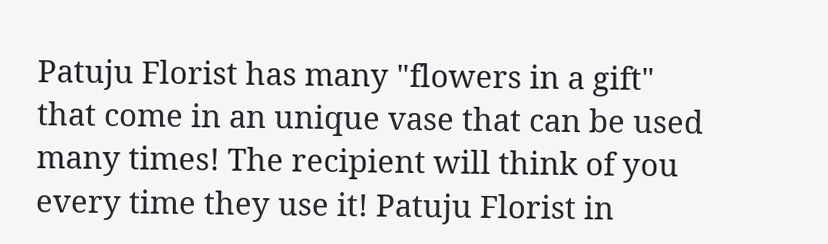Patuju Florist has many "flowers in a gift" that come in an unique vase that can be used many times! The recipient will think of you every time they use it! Patuju Florist in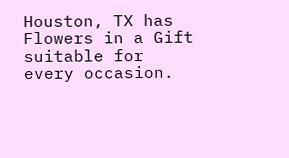Houston, TX has Flowers in a Gift suitable for every occasion.